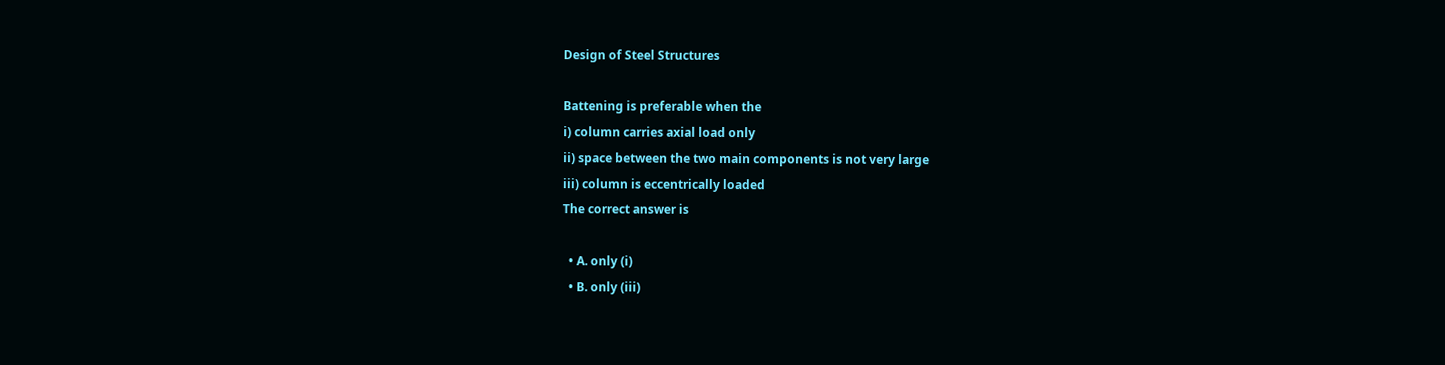Design of Steel Structures

Battening is preferable when the
i) column carries axial load only
ii) space between the two main components is not very large
iii) column is eccentrically loaded
The correct answer is

  • A. only (i)
  • B. only (iii)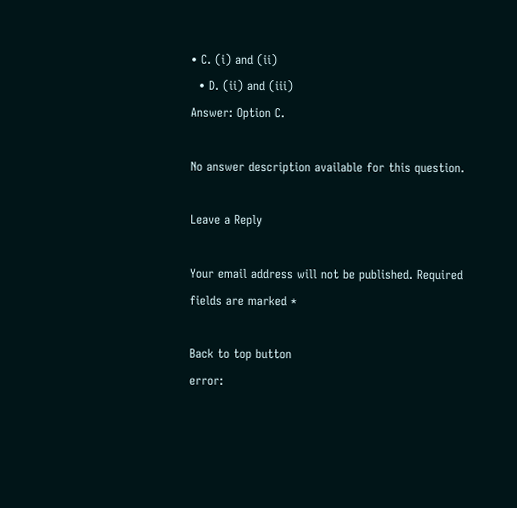• C. (i) and (ii)
  • D. (ii) and (iii)
Answer: Option C.

No answer description available for this question.

Leave a Reply

Your email address will not be published. Required fields are marked *

Back to top button
error: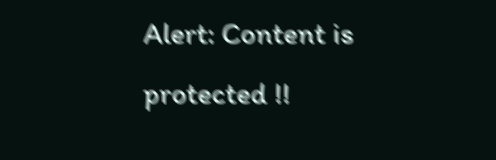Alert: Content is protected !!